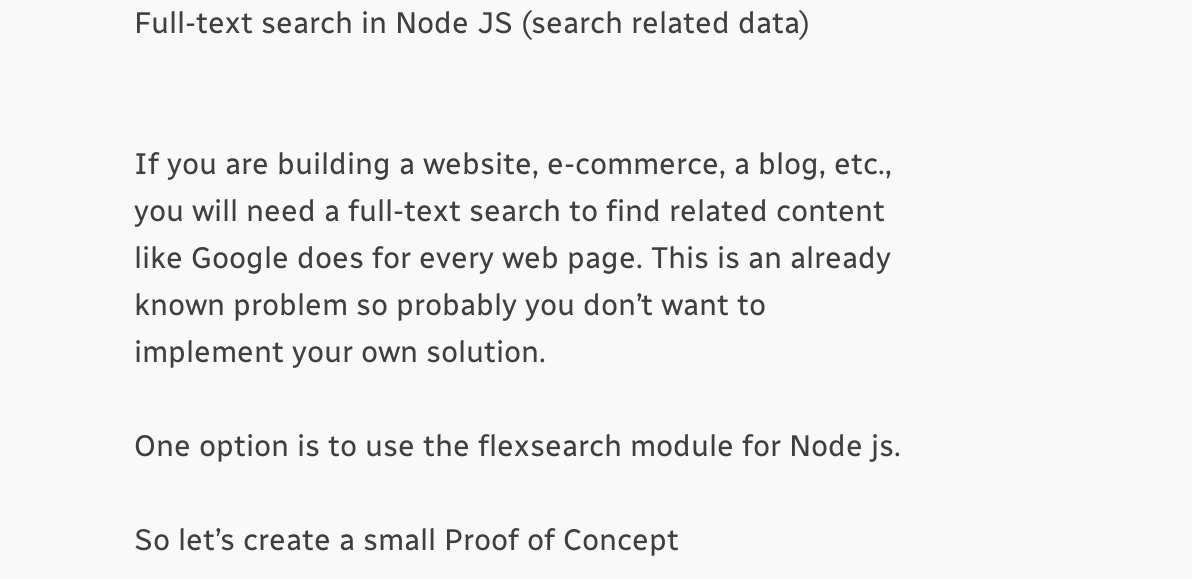Full-text search in Node JS (search related data)


If you are building a website, e-commerce, a blog, etc., you will need a full-text search to find related content like Google does for every web page. This is an already known problem so probably you don’t want to implement your own solution.

One option is to use the flexsearch module for Node js.

So let’s create a small Proof of Concept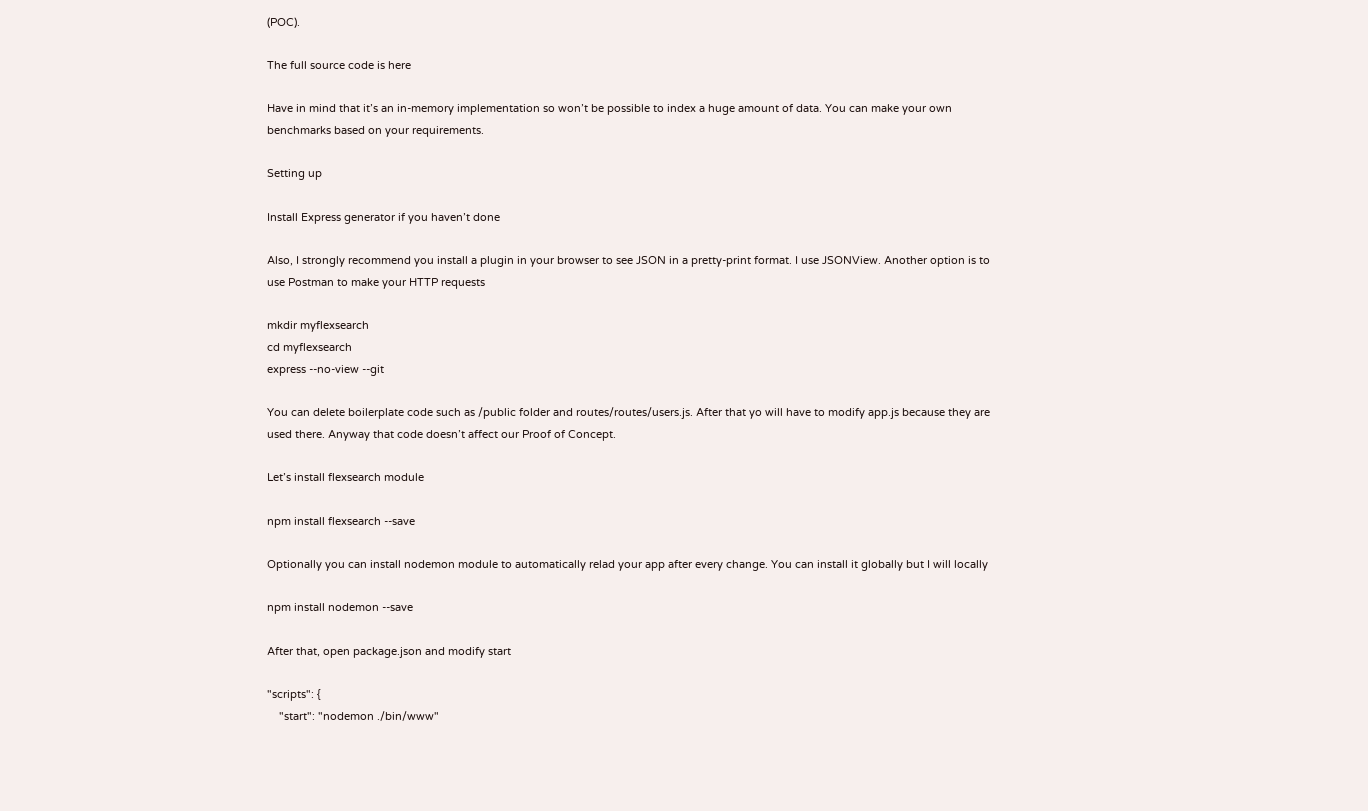(POC).

The full source code is here

Have in mind that it’s an in-memory implementation so won’t be possible to index a huge amount of data. You can make your own benchmarks based on your requirements.

Setting up

Install Express generator if you haven’t done

Also, I strongly recommend you install a plugin in your browser to see JSON in a pretty-print format. I use JSONView. Another option is to use Postman to make your HTTP requests

mkdir myflexsearch
cd myflexsearch
express --no-view --git

You can delete boilerplate code such as /public folder and routes/routes/users.js. After that yo will have to modify app.js because they are used there. Anyway that code doesn’t affect our Proof of Concept.

Let’s install flexsearch module

npm install flexsearch --save

Optionally you can install nodemon module to automatically relad your app after every change. You can install it globally but I will locally

npm install nodemon --save

After that, open package.json and modify start

"scripts": {
    "start": "nodemon ./bin/www"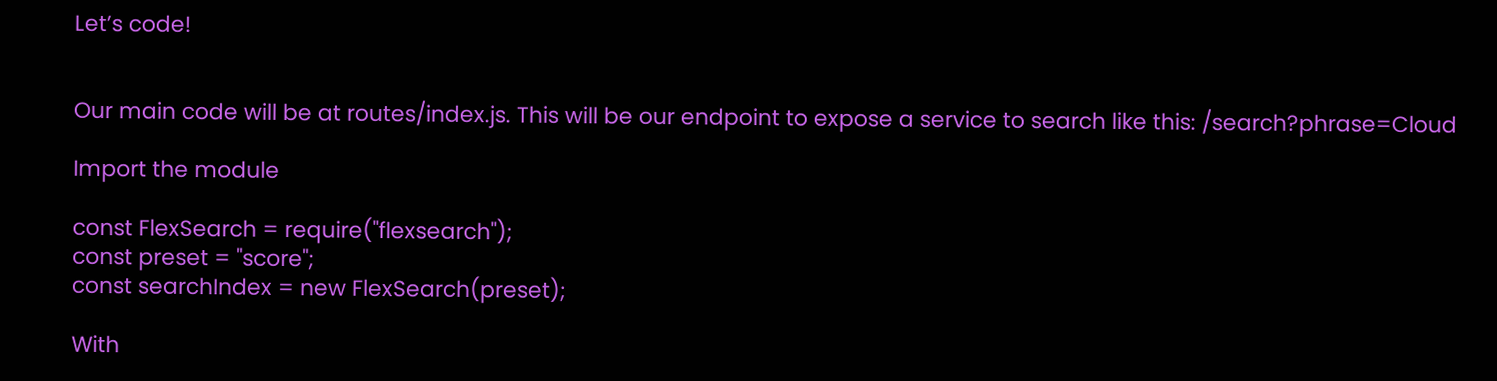Let’s code!


Our main code will be at routes/index.js. This will be our endpoint to expose a service to search like this: /search?phrase=Cloud

Import the module

const FlexSearch = require("flexsearch");
const preset = "score";
const searchIndex = new FlexSearch(preset);

With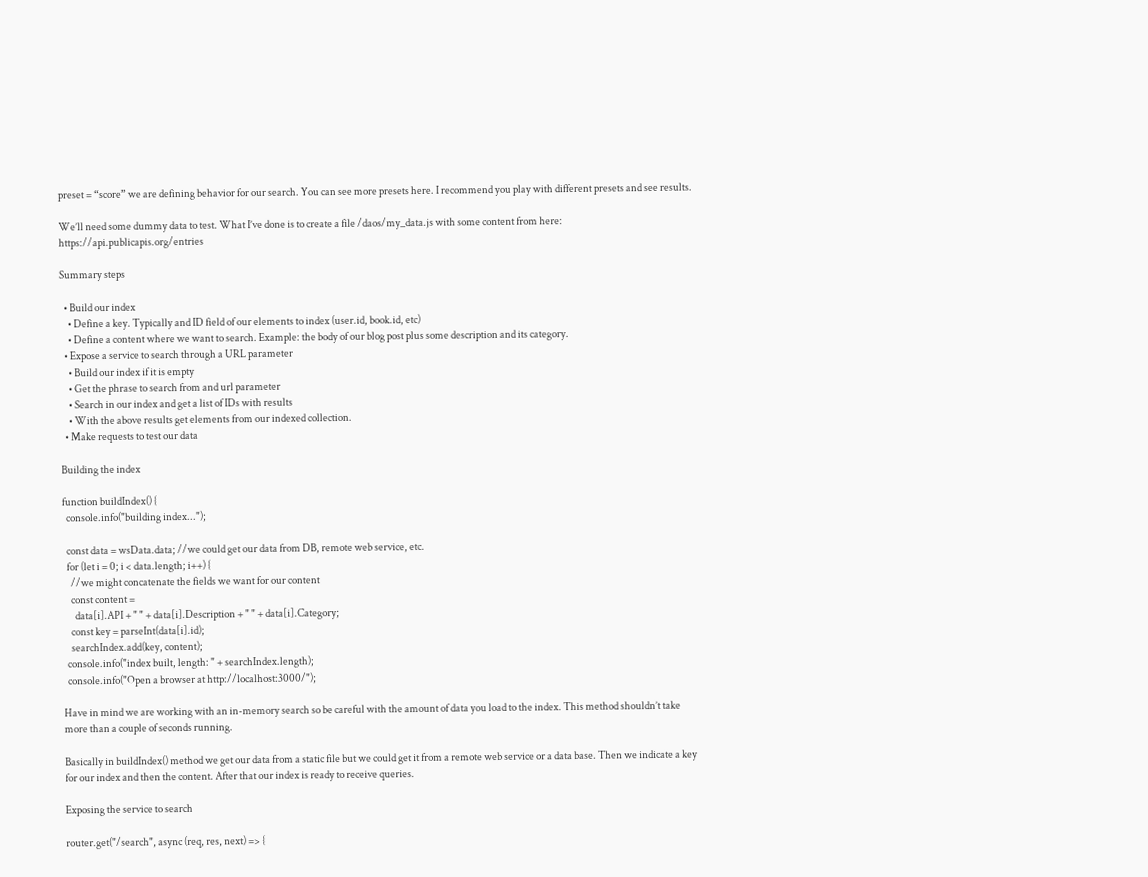preset = “score” we are defining behavior for our search. You can see more presets here. I recommend you play with different presets and see results.

We’ll need some dummy data to test. What I’ve done is to create a file /daos/my_data.js with some content from here: https://api.publicapis.org/entries

Summary steps

  • Build our index
    • Define a key. Typically and ID field of our elements to index (user.id, book.id, etc)
    • Define a content where we want to search. Example: the body of our blog post plus some description and its category.
  • Expose a service to search through a URL parameter
    • Build our index if it is empty
    • Get the phrase to search from and url parameter
    • Search in our index and get a list of IDs with results
    • With the above results get elements from our indexed collection.
  • Make requests to test our data

Building the index

function buildIndex() {
  console.info("building index...");

  const data = wsData.data; //we could get our data from DB, remote web service, etc.
  for (let i = 0; i < data.length; i++) {
    //we might concatenate the fields we want for our content
    const content =
      data[i].API + " " + data[i].Description + " " + data[i].Category;
    const key = parseInt(data[i].id);
    searchIndex.add(key, content);
  console.info("index built, length: " + searchIndex.length);
  console.info("Open a browser at http://localhost:3000/");

Have in mind we are working with an in-memory search so be careful with the amount of data you load to the index. This method shouldn’t take more than a couple of seconds running.

Basically in buildIndex() method we get our data from a static file but we could get it from a remote web service or a data base. Then we indicate a key for our index and then the content. After that our index is ready to receive queries.

Exposing the service to search

router.get("/search", async (req, res, next) => {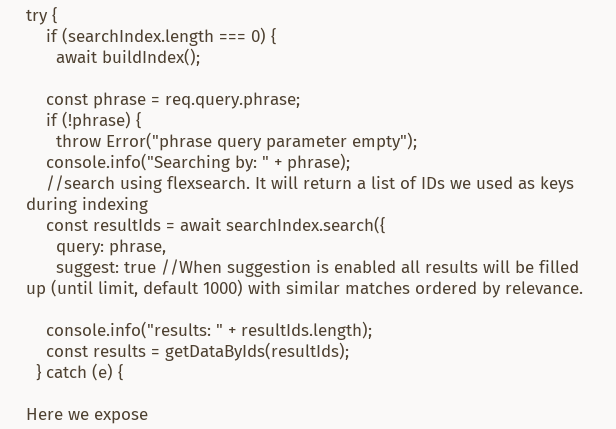try {
    if (searchIndex.length === 0) {
      await buildIndex();

    const phrase = req.query.phrase;
    if (!phrase) {
      throw Error("phrase query parameter empty");
    console.info("Searching by: " + phrase);
    //search using flexsearch. It will return a list of IDs we used as keys during indexing
    const resultIds = await searchIndex.search({
      query: phrase,
      suggest: true //When suggestion is enabled all results will be filled up (until limit, default 1000) with similar matches ordered by relevance.

    console.info("results: " + resultIds.length);
    const results = getDataByIds(resultIds);
  } catch (e) {

Here we expose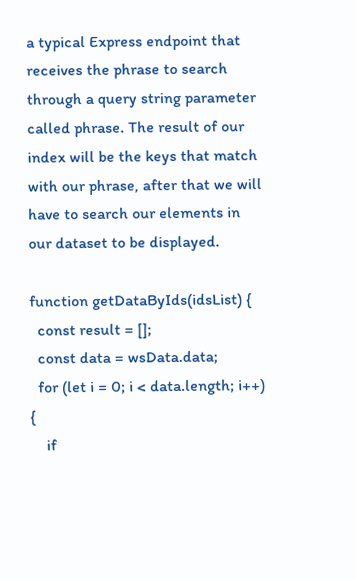a typical Express endpoint that receives the phrase to search through a query string parameter called phrase. The result of our index will be the keys that match with our phrase, after that we will have to search our elements in our dataset to be displayed.

function getDataByIds(idsList) {
  const result = [];
  const data = wsData.data;
  for (let i = 0; i < data.length; i++) {
    if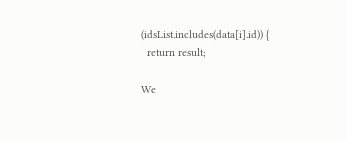(idsList.includes(data[i].id)) {
  return result;

We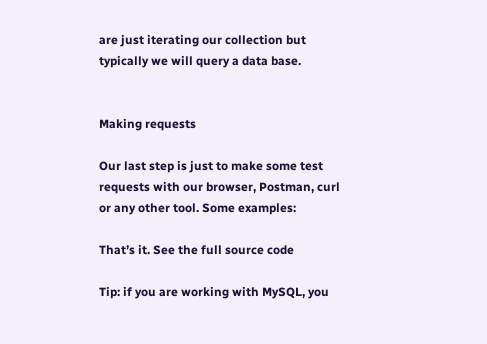are just iterating our collection but typically we will query a data base.


Making requests

Our last step is just to make some test requests with our browser, Postman, curl or any other tool. Some examples:

That’s it. See the full source code

Tip: if you are working with MySQL, you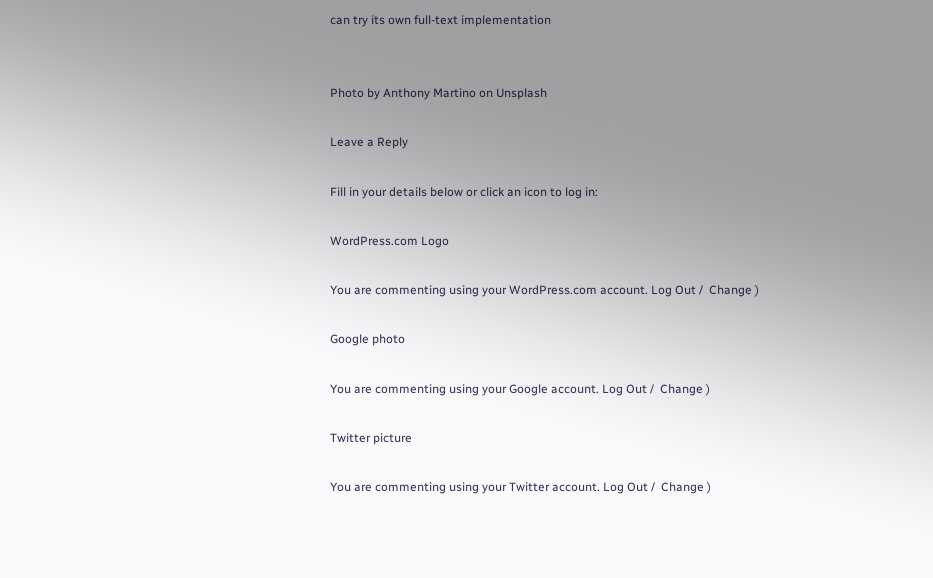can try its own full-text implementation


Photo by Anthony Martino on Unsplash

Leave a Reply

Fill in your details below or click an icon to log in:

WordPress.com Logo

You are commenting using your WordPress.com account. Log Out /  Change )

Google photo

You are commenting using your Google account. Log Out /  Change )

Twitter picture

You are commenting using your Twitter account. Log Out /  Change )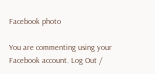Facebook photo

You are commenting using your Facebook account. Log Out /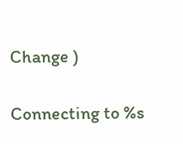Change )

Connecting to %s